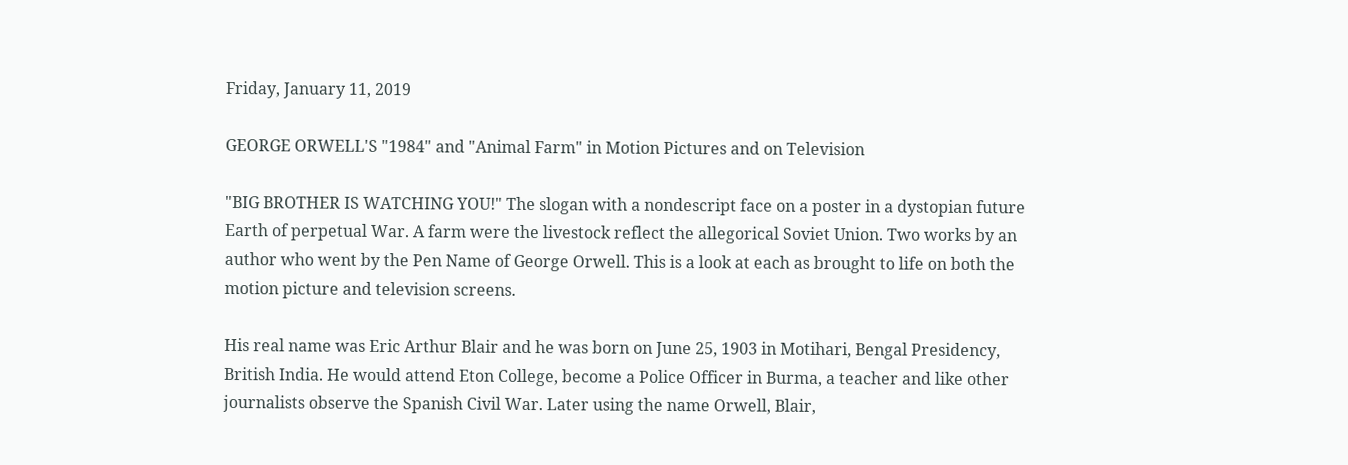Friday, January 11, 2019

GEORGE ORWELL'S "1984" and "Animal Farm" in Motion Pictures and on Television

"BIG BROTHER IS WATCHING YOU!" The slogan with a nondescript face on a poster in a dystopian future Earth of perpetual War. A farm were the livestock reflect the allegorical Soviet Union. Two works by an author who went by the Pen Name of George Orwell. This is a look at each as brought to life on both the motion picture and television screens.

His real name was Eric Arthur Blair and he was born on June 25, 1903 in Motihari, Bengal Presidency, British India. He would attend Eton College, become a Police Officer in Burma, a teacher and like other journalists observe the Spanish Civil War. Later using the name Orwell, Blair,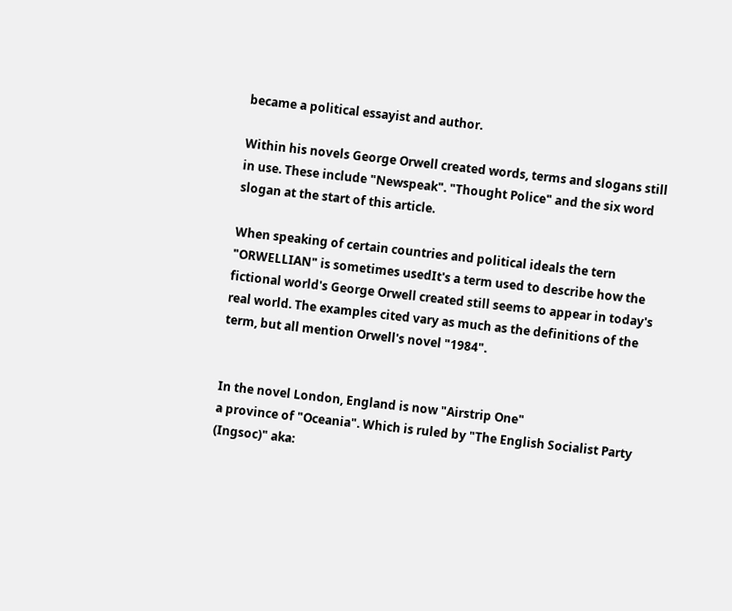became a political essayist and author.

Within his novels George Orwell created words, terms and slogans still in use. These include "Newspeak". "Thought Police" and the six word slogan at the start of this article.

When speaking of certain countries and political ideals the tern "ORWELLIAN" is sometimes usedIt's a term used to describe how the fictional world's George Orwell created still seems to appear in today's real world. The examples cited vary as much as the definitions of the term, but all mention Orwell's novel "1984".


In the novel London, England is now "Airstrip One"
a province of "Oceania". Which is ruled by "The English Socialist Party (Ingsoc)" aka: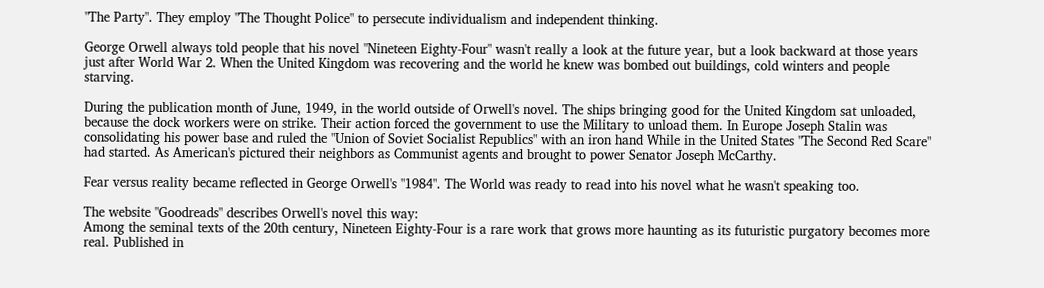"The Party". They employ "The Thought Police" to persecute individualism and independent thinking.

George Orwell always told people that his novel "Nineteen Eighty-Four" wasn't really a look at the future year, but a look backward at those years just after World War 2. When the United Kingdom was recovering and the world he knew was bombed out buildings, cold winters and people starving.

During the publication month of June, 1949, in the world outside of Orwell's novel. The ships bringing good for the United Kingdom sat unloaded, because the dock workers were on strike. Their action forced the government to use the Military to unload them. In Europe Joseph Stalin was consolidating his power base and ruled the "Union of Soviet Socialist Republics" with an iron hand While in the United States "The Second Red Scare" had started. As American's pictured their neighbors as Communist agents and brought to power Senator Joseph McCarthy.

Fear versus reality became reflected in George Orwell's "1984". The World was ready to read into his novel what he wasn't speaking too.

The website "Goodreads" describes Orwell's novel this way:
Among the seminal texts of the 20th century, Nineteen Eighty-Four is a rare work that grows more haunting as its futuristic purgatory becomes more real. Published in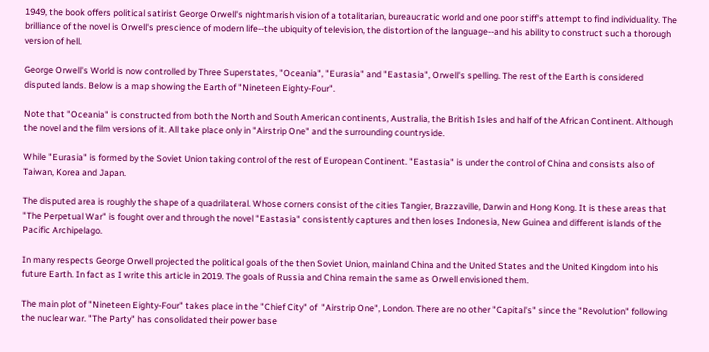1949, the book offers political satirist George Orwell's nightmarish vision of a totalitarian, bureaucratic world and one poor stiff's attempt to find individuality. The brilliance of the novel is Orwell's prescience of modern life--the ubiquity of television, the distortion of the language--and his ability to construct such a thorough version of hell.

George Orwell's World is now controlled by Three Superstates, "Oceania", "Eurasia" and "Eastasia", Orwell's spelling. The rest of the Earth is considered disputed lands. Below is a map showing the Earth of "Nineteen Eighty-Four".

Note that "Oceania" is constructed from both the North and South American continents, Australia, the British Isles and half of the African Continent. Although the novel and the film versions of it. All take place only in "Airstrip One" and the surrounding countryside.

While "Eurasia" is formed by the Soviet Union taking control of the rest of European Continent. "Eastasia" is under the control of China and consists also of Taiwan, Korea and Japan.

The disputed area is roughly the shape of a quadrilateral. Whose corners consist of the cities Tangier, Brazzaville, Darwin and Hong Kong. It is these areas that "The Perpetual War" is fought over and through the novel "Eastasia" consistently captures and then loses Indonesia, New Guinea and different islands of the Pacific Archipelago.

In many respects George Orwell projected the political goals of the then Soviet Union, mainland China and the United States and the United Kingdom into his future Earth. In fact as I write this article in 2019. The goals of Russia and China remain the same as Orwell envisioned them.

The main plot of "Nineteen Eighty-Four" takes place in the "Chief City" of  "Airstrip One", London. There are no other "Capital's" since the "Revolution" following the nuclear war. "The Party" has consolidated their power base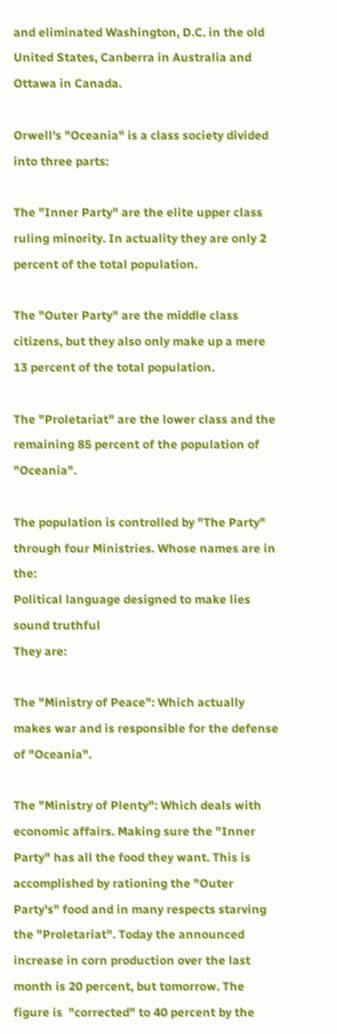and eliminated Washington, D.C. in the old United States, Canberra in Australia and Ottawa in Canada.

Orwell's "Oceania" is a class society divided into three parts:

The "Inner Party" are the elite upper class ruling minority. In actuality they are only 2 percent of the total population.

The "Outer Party" are the middle class citizens, but they also only make up a mere 13 percent of the total population.

The "Proletariat" are the lower class and the remaining 85 percent of the population of "Oceania".

The population is controlled by "The Party" through four Ministries. Whose names are in the:
Political language designed to make lies sound truthful
They are:

The "Ministry of Peace": Which actually makes war and is responsible for the defense of "Oceania".

The "Ministry of Plenty": Which deals with economic affairs. Making sure the "Inner Party" has all the food they want. This is accomplished by rationing the "Outer Party's" food and in many respects starving the "Proletariat". Today the announced increase in corn production over the last month is 20 percent, but tomorrow. The figure is  "corrected" to 40 percent by the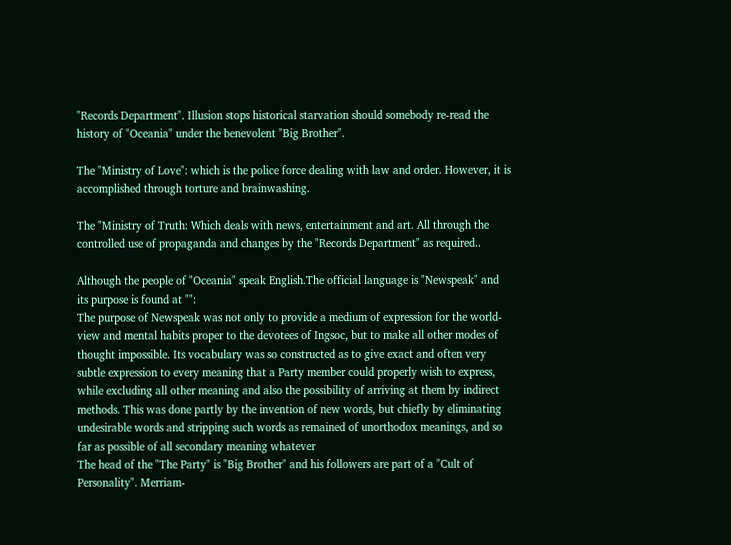"Records Department". Illusion stops historical starvation should somebody re-read the history of "Oceania" under the benevolent "Big Brother".

The "Ministry of Love": which is the police force dealing with law and order. However, it is accomplished through torture and brainwashing.

The "Ministry of Truth: Which deals with news, entertainment and art. All through the controlled use of propaganda and changes by the "Records Department" as required..

Although the people of "Oceania" speak English.The official language is "Newspeak" and its purpose is found at "":
The purpose of Newspeak was not only to provide a medium of expression for the world-view and mental habits proper to the devotees of Ingsoc, but to make all other modes of thought impossible. Its vocabulary was so constructed as to give exact and often very subtle expression to every meaning that a Party member could properly wish to express, while excluding all other meaning and also the possibility of arriving at them by indirect methods. This was done partly by the invention of new words, but chiefly by eliminating undesirable words and stripping such words as remained of unorthodox meanings, and so far as possible of all secondary meaning whatever
The head of the "The Party" is "Big Brother" and his followers are part of a "Cult of Personality". Merriam-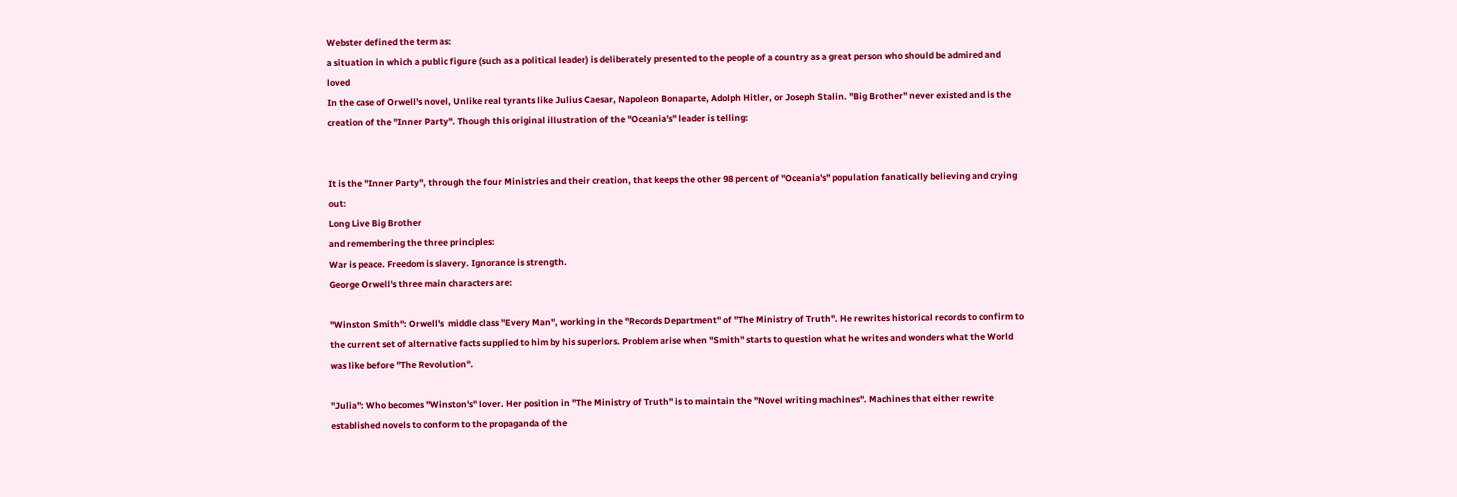Webster defined the term as:
a situation in which a public figure (such as a political leader) is deliberately presented to the people of a country as a great person who should be admired and loved
In the case of Orwell's novel, Unlike real tyrants like Julius Caesar, Napoleon Bonaparte, Adolph Hitler, or Joseph Stalin. "Big Brother" never existed and is the creation of the "Inner Party". Though this original illustration of the "Oceania's" leader is telling:


It is the "Inner Party", through the four Ministries and their creation, that keeps the other 98 percent of "Oceania's" population fanatically believing and crying out:
Long Live Big Brother
and remembering the three principles:
War is peace. Freedom is slavery. Ignorance is strength.
George Orwell's three main characters are:

"Winston Smith": Orwell's  middle class "Every Man", working in the "Records Department" of "The Ministry of Truth". He rewrites historical records to confirm to the current set of alternative facts supplied to him by his superiors. Problem arise when "Smith" starts to question what he writes and wonders what the World was like before "The Revolution".

"Julia": Who becomes "Winston's" lover. Her position in "The Ministry of Truth" is to maintain the "Novel writing machines". Machines that either rewrite established novels to conform to the propaganda of the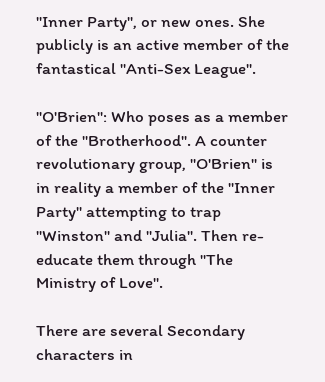"Inner Party", or new ones. She publicly is an active member of the fantastical "Anti-Sex League".

"O'Brien": Who poses as a member of the "Brotherhood". A counter revolutionary group, "O'Brien" is in reality a member of the "Inner Party" attempting to trap "Winston" and "Julia". Then re-educate them through "The Ministry of Love".

There are several Secondary characters in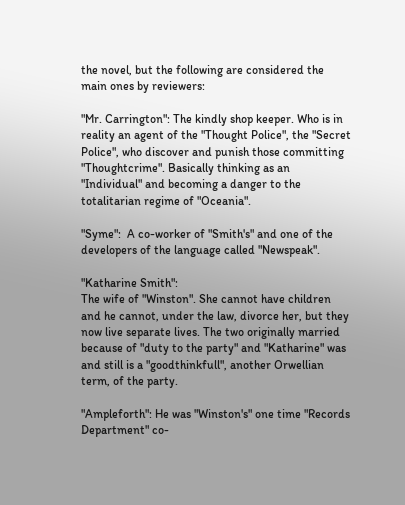the novel, but the following are considered the main ones by reviewers:

"Mr. Carrington": The kindly shop keeper. Who is in reality an agent of the "Thought Police", the "Secret Police", who discover and punish those committing "Thoughtcrime". Basically thinking as an "Individual" and becoming a danger to the totalitarian regime of "Oceania".

"Syme":  A co-worker of "Smith's" and one of the developers of the language called "Newspeak".

"Katharine Smith":
The wife of "Winston". She cannot have children and he cannot, under the law, divorce her, but they now live separate lives. The two originally married because of "duty to the party" and "Katharine" was and still is a "goodthinkfull", another Orwellian term, of the party.

"Ampleforth": He was "Winston's" one time "Records Department" co-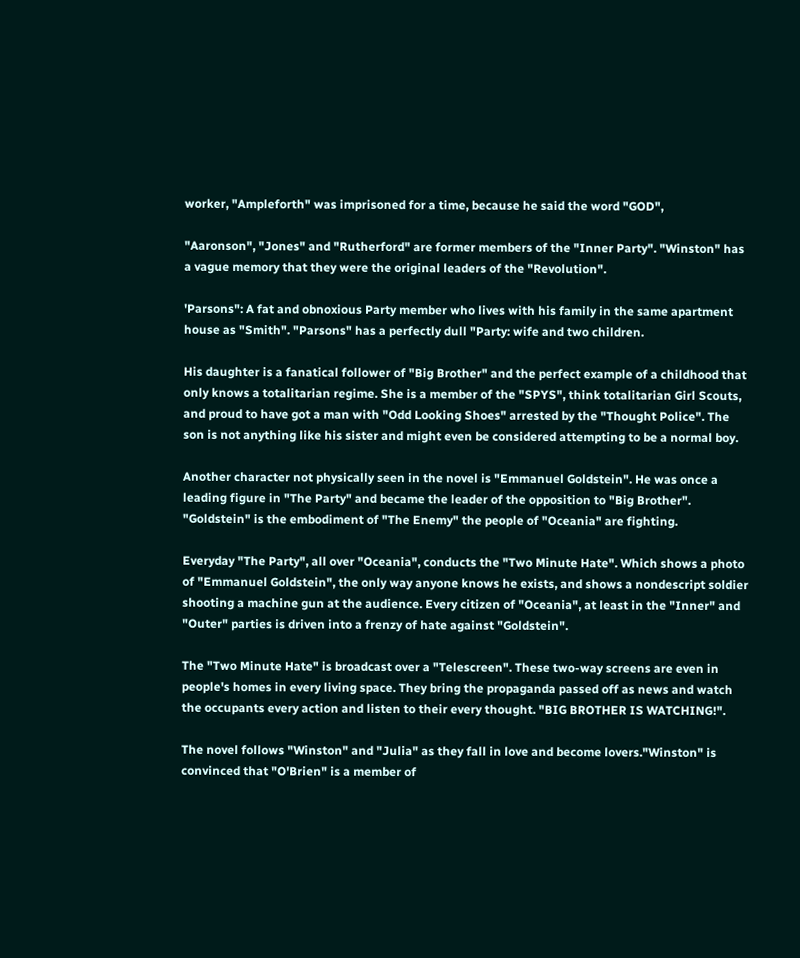worker, "Ampleforth" was imprisoned for a time, because he said the word "GOD",

"Aaronson", "Jones" and "Rutherford" are former members of the "Inner Party". "Winston" has a vague memory that they were the original leaders of the "Revolution".

'Parsons": A fat and obnoxious Party member who lives with his family in the same apartment house as "Smith". "Parsons" has a perfectly dull "Party: wife and two children.

His daughter is a fanatical follower of "Big Brother" and the perfect example of a childhood that only knows a totalitarian regime. She is a member of the "SPYS", think totalitarian Girl Scouts, and proud to have got a man with "Odd Looking Shoes" arrested by the "Thought Police". The son is not anything like his sister and might even be considered attempting to be a normal boy.

Another character not physically seen in the novel is "Emmanuel Goldstein". He was once a leading figure in "The Party" and became the leader of the opposition to "Big Brother". "Goldstein" is the embodiment of "The Enemy" the people of "Oceania" are fighting.

Everyday "The Party", all over "Oceania", conducts the "Two Minute Hate". Which shows a photo of "Emmanuel Goldstein", the only way anyone knows he exists, and shows a nondescript soldier shooting a machine gun at the audience. Every citizen of "Oceania", at least in the "Inner" and "Outer" parties is driven into a frenzy of hate against "Goldstein".

The "Two Minute Hate" is broadcast over a "Telescreen". These two-way screens are even in people's homes in every living space. They bring the propaganda passed off as news and watch the occupants every action and listen to their every thought. "BIG BROTHER IS WATCHING!".

The novel follows "Winston" and "Julia" as they fall in love and become lovers."Winston" is convinced that "O'Brien" is a member of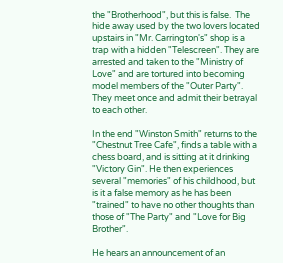the "Brotherhood", but this is false.  The hide away used by the two lovers located upstairs in "Mr. Carrington's" shop is a trap with a hidden "Telescreen". They are arrested and taken to the "Ministry of Love" and are tortured into becoming model members of the "Outer Party". They meet once and admit their betrayal to each other.

In the end "Winston Smith" returns to the "Chestnut Tree Cafe", finds a table with a chess board, and is sitting at it drinking "Victory Gin". He then experiences several "memories" of his childhood, but is it a false memory as he has been "trained" to have no other thoughts than those of "The Party" and "Love for Big Brother".

He hears an announcement of an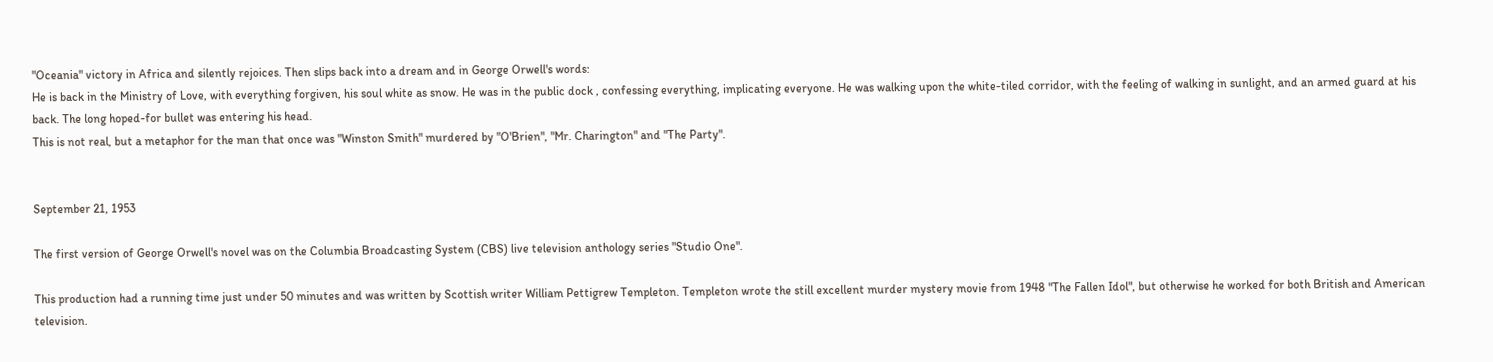"Oceania" victory in Africa and silently rejoices. Then slips back into a dream and in George Orwell's words:
He is back in the Ministry of Love, with everything forgiven, his soul white as snow. He was in the public dock , confessing everything, implicating everyone. He was walking upon the white-tiled corridor, with the feeling of walking in sunlight, and an armed guard at his back. The long hoped-for bullet was entering his head.
This is not real, but a metaphor for the man that once was "Winston Smith" murdered by "O'Brien", "Mr. Charington" and "The Party".


September 21, 1953

The first version of George Orwell's novel was on the Columbia Broadcasting System (CBS) live television anthology series "Studio One".

This production had a running time just under 50 minutes and was written by Scottish writer William Pettigrew Templeton. Templeton wrote the still excellent murder mystery movie from 1948 "The Fallen Idol", but otherwise he worked for both British and American television.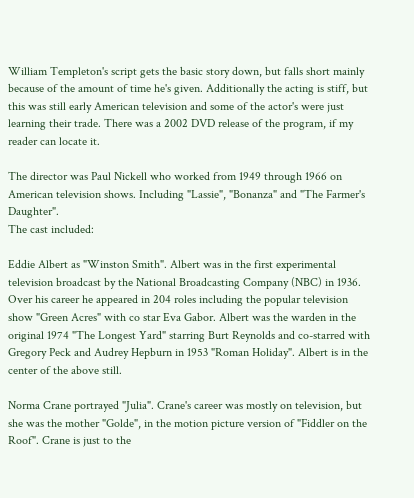William Templeton's script gets the basic story down, but falls short mainly because of the amount of time he's given. Additionally the acting is stiff, but this was still early American television and some of the actor's were just learning their trade. There was a 2002 DVD release of the program, if my reader can locate it.

The director was Paul Nickell who worked from 1949 through 1966 on American television shows. Including "Lassie", "Bonanza" and "The Farmer's Daughter".
The cast included:

Eddie Albert as "Winston Smith". Albert was in the first experimental television broadcast by the National Broadcasting Company (NBC) in 1936. Over his career he appeared in 204 roles including the popular television show "Green Acres" with co star Eva Gabor. Albert was the warden in the original 1974 "The Longest Yard" starring Burt Reynolds and co-starred with Gregory Peck and Audrey Hepburn in 1953 "Roman Holiday". Albert is in the center of the above still.

Norma Crane portrayed "Julia". Crane's career was mostly on television, but she was the mother "Golde", in the motion picture version of "Fiddler on the Roof". Crane is just to the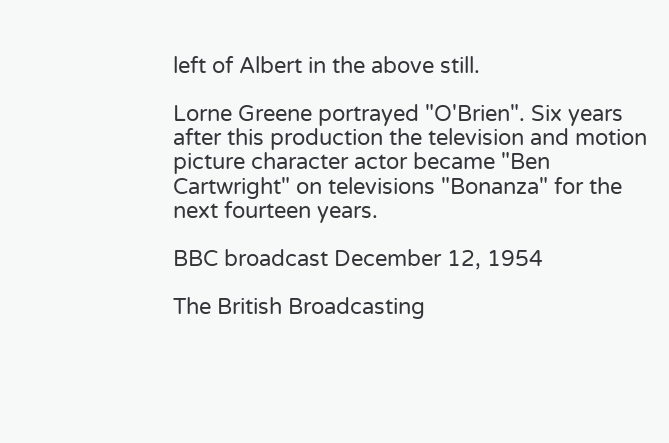left of Albert in the above still.

Lorne Greene portrayed "O'Brien". Six years after this production the television and motion picture character actor became "Ben Cartwright" on televisions "Bonanza" for the next fourteen years.

BBC broadcast December 12, 1954

The British Broadcasting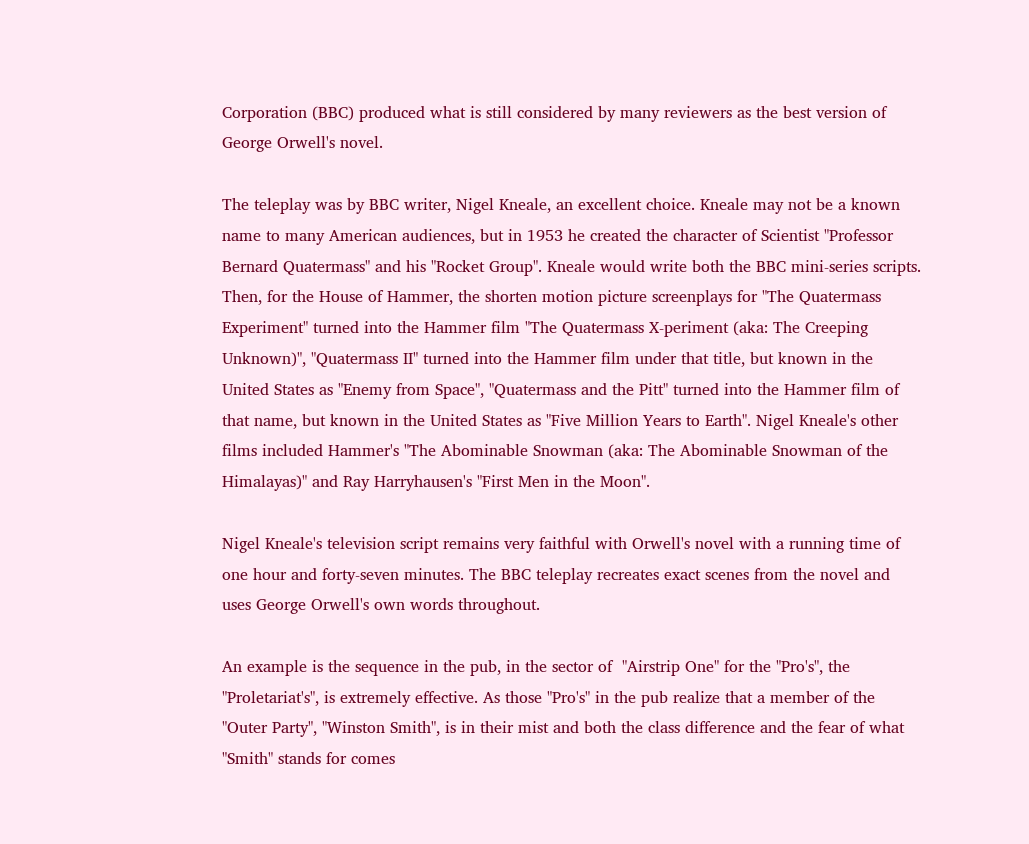Corporation (BBC) produced what is still considered by many reviewers as the best version of George Orwell's novel.

The teleplay was by BBC writer, Nigel Kneale, an excellent choice. Kneale may not be a known name to many American audiences, but in 1953 he created the character of Scientist "Professor Bernard Quatermass" and his "Rocket Group". Kneale would write both the BBC mini-series scripts. Then, for the House of Hammer, the shorten motion picture screenplays for "The Quatermass Experiment" turned into the Hammer film "The Quatermass X-periment (aka: The Creeping Unknown)", "Quatermass II" turned into the Hammer film under that title, but known in the United States as "Enemy from Space", "Quatermass and the Pitt" turned into the Hammer film of that name, but known in the United States as "Five Million Years to Earth". Nigel Kneale's other films included Hammer's "The Abominable Snowman (aka: The Abominable Snowman of the Himalayas)" and Ray Harryhausen's "First Men in the Moon".

Nigel Kneale's television script remains very faithful with Orwell's novel with a running time of one hour and forty-seven minutes. The BBC teleplay recreates exact scenes from the novel and uses George Orwell's own words throughout.

An example is the sequence in the pub, in the sector of  "Airstrip One" for the "Pro's", the "Proletariat's", is extremely effective. As those "Pro's" in the pub realize that a member of the "Outer Party", "Winston Smith", is in their mist and both the class difference and the fear of what "Smith" stands for comes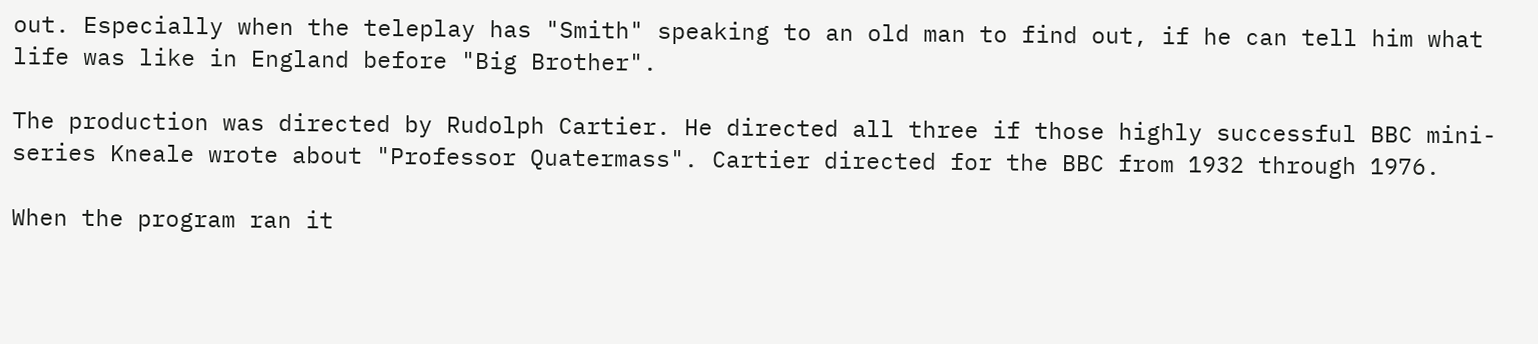out. Especially when the teleplay has "Smith" speaking to an old man to find out, if he can tell him what life was like in England before "Big Brother".

The production was directed by Rudolph Cartier. He directed all three if those highly successful BBC mini-series Kneale wrote about "Professor Quatermass". Cartier directed for the BBC from 1932 through 1976.

When the program ran it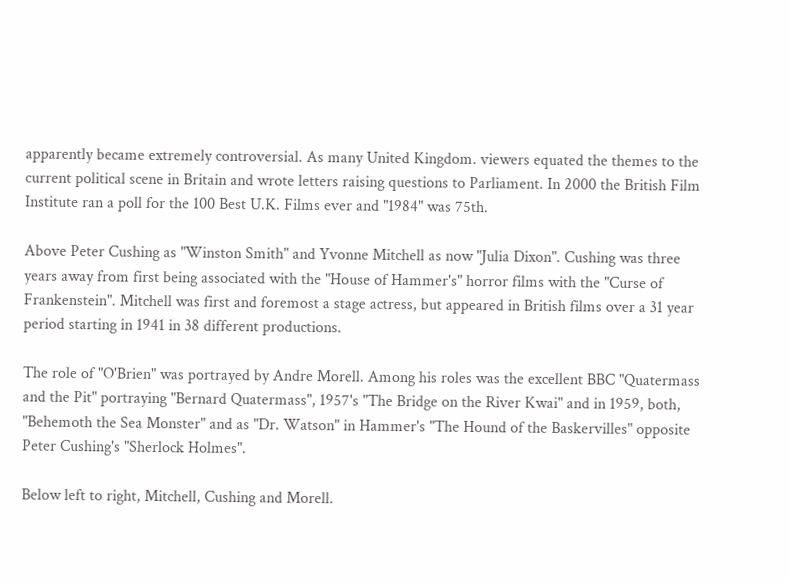apparently became extremely controversial. As many United Kingdom. viewers equated the themes to the current political scene in Britain and wrote letters raising questions to Parliament. In 2000 the British Film Institute ran a poll for the 100 Best U.K. Films ever and "1984" was 75th.

Above Peter Cushing as "Winston Smith" and Yvonne Mitchell as now "Julia Dixon". Cushing was three years away from first being associated with the "House of Hammer's" horror films with the "Curse of Frankenstein". Mitchell was first and foremost a stage actress, but appeared in British films over a 31 year period starting in 1941 in 38 different productions.

The role of "O'Brien" was portrayed by Andre Morell. Among his roles was the excellent BBC "Quatermass and the Pit" portraying "Bernard Quatermass", 1957's "The Bridge on the River Kwai" and in 1959, both, "Behemoth the Sea Monster" and as "Dr. Watson" in Hammer's "The Hound of the Baskervilles" opposite Peter Cushing's "Sherlock Holmes".

Below left to right, Mitchell, Cushing and Morell.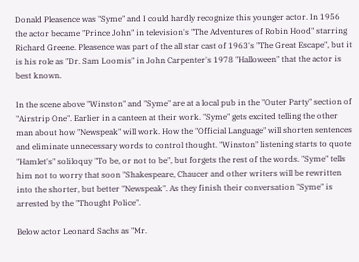Donald Pleasence was "Syme" and I could hardly recognize this younger actor. In 1956 the actor became "Prince John" in television's "The Adventures of Robin Hood" starring Richard Greene. Pleasence was part of the all star cast of 1963's "The Great Escape", but it is his role as "Dr. Sam Loomis" in John Carpenter's 1978 "Halloween" that the actor is best known.

In the scene above "Winston" and "Syme" are at a local pub in the "Outer Party" section of "Airstrip One". Earlier in a canteen at their work. "Syme" gets excited telling the other man about how "Newspeak" will work. How the "Official Language" will shorten sentences and eliminate unnecessary words to control thought. "Winston" listening starts to quote "Hamlet's" soliloquy "To be, or not to be", but forgets the rest of the words. "Syme" tells him not to worry that soon "Shakespeare, Chaucer and other writers will be rewritten into the shorter, but better "Newspeak". As they finish their conversation "Syme" is arrested by the "Thought Police".

Below actor Leonard Sachs as "Mr.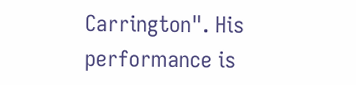Carrington". His performance is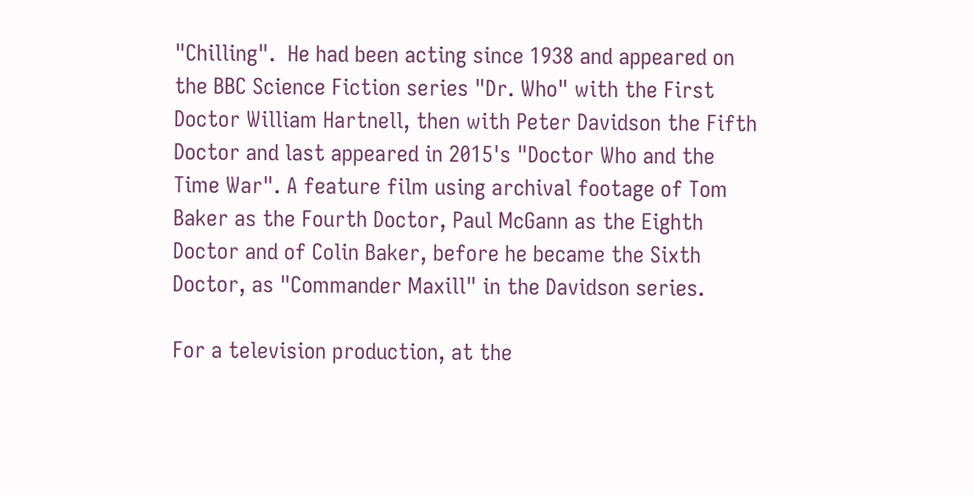"Chilling".  He had been acting since 1938 and appeared on the BBC Science Fiction series "Dr. Who" with the First Doctor William Hartnell, then with Peter Davidson the Fifth Doctor and last appeared in 2015's "Doctor Who and the Time War". A feature film using archival footage of Tom Baker as the Fourth Doctor, Paul McGann as the Eighth Doctor and of Colin Baker, before he became the Sixth Doctor, as "Commander Maxill" in the Davidson series.

For a television production, at the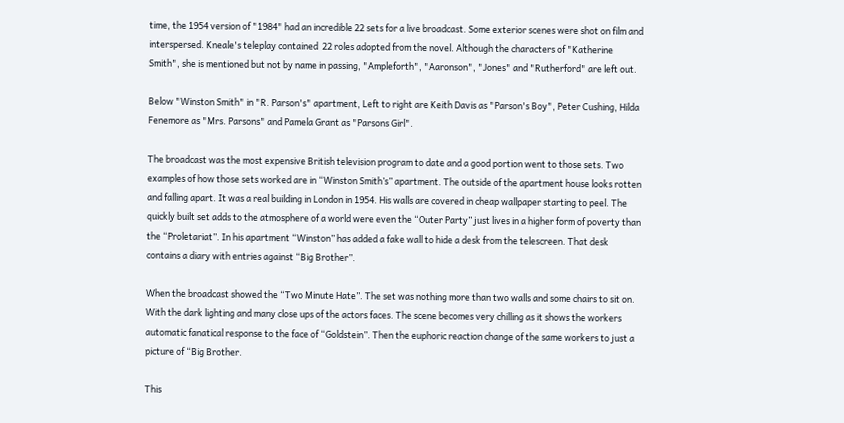time, the 1954 version of "1984" had an incredible 22 sets for a live broadcast. Some exterior scenes were shot on film and interspersed. Kneale's teleplay contained  22 roles adopted from the novel. Although the characters of "Katherine Smith", she is mentioned but not by name in passing, "Ampleforth", "Aaronson", "Jones" and "Rutherford" are left out.

Below "Winston Smith" in "R. Parson's" apartment, Left to right are Keith Davis as "Parson's Boy", Peter Cushing, Hilda Fenemore as "Mrs. Parsons" and Pamela Grant as "Parsons Girl".

The broadcast was the most expensive British television program to date and a good portion went to those sets. Two examples of how those sets worked are in “Winston Smith’s” apartment. The outside of the apartment house looks rotten and falling apart. It was a real building in London in 1954. His walls are covered in cheap wallpaper starting to peel. The quickly built set adds to the atmosphere of a world were even the “Outer Party” just lives in a higher form of poverty than the “Proletariat”. In his apartment “Winston” has added a fake wall to hide a desk from the telescreen. That desk contains a diary with entries against “Big Brother”.

When the broadcast showed the “Two Minute Hate”. The set was nothing more than two walls and some chairs to sit on. With the dark lighting and many close ups of the actors faces. The scene becomes very chilling as it shows the workers automatic fanatical response to the face of “Goldstein”. Then the euphoric reaction change of the same workers to just a picture of “Big Brother.

This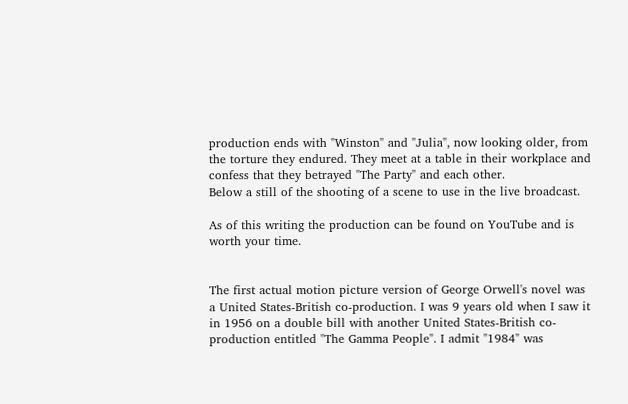production ends with "Winston" and "Julia", now looking older, from the torture they endured. They meet at a table in their workplace and confess that they betrayed "The Party" and each other.
Below a still of the shooting of a scene to use in the live broadcast.

As of this writing the production can be found on YouTube and is worth your time.


The first actual motion picture version of George Orwell's novel was a United States-British co-production. I was 9 years old when I saw it in 1956 on a double bill with another United States-British co-production entitled "The Gamma People". I admit "1984" was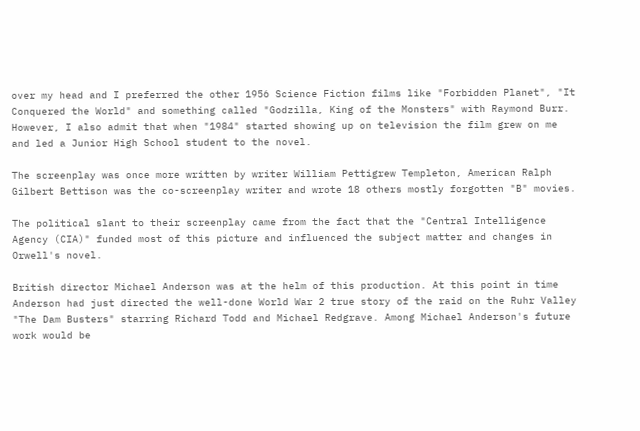over my head and I preferred the other 1956 Science Fiction films like "Forbidden Planet", "It Conquered the World" and something called "Godzilla, King of the Monsters" with Raymond Burr. However, I also admit that when "1984" started showing up on television the film grew on me and led a Junior High School student to the novel.

The screenplay was once more written by writer William Pettigrew Templeton, American Ralph Gilbert Bettison was the co-screenplay writer and wrote 18 others mostly forgotten "B" movies.

The political slant to their screenplay came from the fact that the "Central Intelligence Agency (CIA)" funded most of this picture and influenced the subject matter and changes in Orwell's novel.

British director Michael Anderson was at the helm of this production. At this point in time Anderson had just directed the well-done World War 2 true story of the raid on the Ruhr Valley "The Dam Busters" starring Richard Todd and Michael Redgrave. Among Michael Anderson's future work would be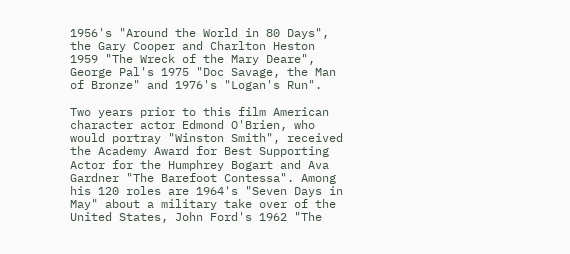1956's "Around the World in 80 Days", the Gary Cooper and Charlton Heston 1959 "The Wreck of the Mary Deare", George Pal's 1975 "Doc Savage, the Man of Bronze" and 1976's "Logan's Run".

Two years prior to this film American character actor Edmond O'Brien, who would portray "Winston Smith", received the Academy Award for Best Supporting Actor for the Humphrey Bogart and Ava Gardner "The Barefoot Contessa". Among his 120 roles are 1964's "Seven Days in May" about a military take over of the United States, John Ford's 1962 "The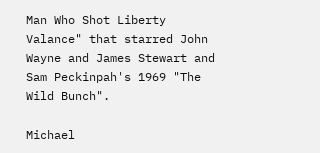Man Who Shot Liberty Valance" that starred John Wayne and James Stewart and Sam Peckinpah's 1969 "The Wild Bunch".

Michael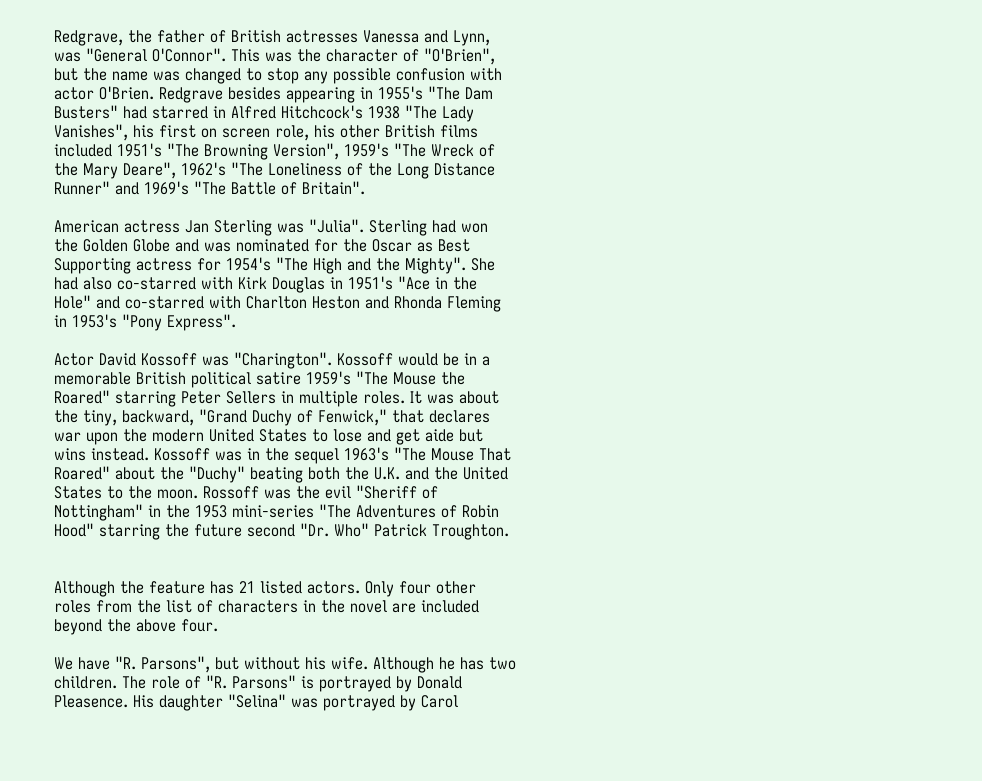Redgrave, the father of British actresses Vanessa and Lynn, was "General O'Connor". This was the character of "O'Brien", but the name was changed to stop any possible confusion with actor O'Brien. Redgrave besides appearing in 1955's "The Dam Busters" had starred in Alfred Hitchcock's 1938 "The Lady Vanishes", his first on screen role, his other British films included 1951's "The Browning Version", 1959's "The Wreck of the Mary Deare", 1962's "The Loneliness of the Long Distance Runner" and 1969's "The Battle of Britain".

American actress Jan Sterling was "Julia". Sterling had won the Golden Globe and was nominated for the Oscar as Best Supporting actress for 1954's "The High and the Mighty". She had also co-starred with Kirk Douglas in 1951's "Ace in the Hole" and co-starred with Charlton Heston and Rhonda Fleming in 1953's "Pony Express".

Actor David Kossoff was "Charington". Kossoff would be in a memorable British political satire 1959's "The Mouse the Roared" starring Peter Sellers in multiple roles. It was about the tiny, backward, "Grand Duchy of Fenwick," that declares war upon the modern United States to lose and get aide but wins instead. Kossoff was in the sequel 1963's "The Mouse That Roared" about the "Duchy" beating both the U.K. and the United States to the moon. Rossoff was the evil "Sheriff of Nottingham" in the 1953 mini-series "The Adventures of Robin Hood" starring the future second "Dr. Who" Patrick Troughton.


Although the feature has 21 listed actors. Only four other roles from the list of characters in the novel are included beyond the above four.

We have "R. Parsons", but without his wife. Although he has two children. The role of "R. Parsons" is portrayed by Donald Pleasence. His daughter "Selina" was portrayed by Carol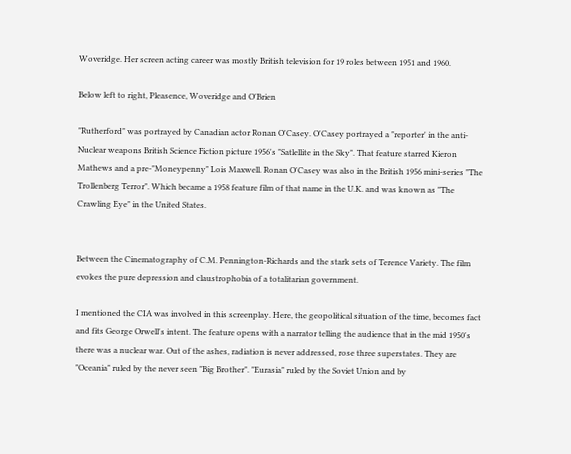Woveridge. Her screen acting career was mostly British television for 19 roles between 1951 and 1960.

Below left to right, Pleasence, Woveridge and O'Brien

"Rutherford" was portrayed by Canadian actor Ronan O'Casey. O'Casey portrayed a "reporter' in the anti-Nuclear weapons British Science Fiction picture 1956's "Satlellite in the Sky". That feature starred Kieron Mathews and a pre-"Moneypenny" Lois Maxwell. Ronan O'Casey was also in the British 1956 mini-series "The Trollenberg Terror". Which became a 1958 feature film of that name in the U.K. and was known as "The Crawling Eye" in the United States.


Between the Cinematography of C.M. Pennington-Richards and the stark sets of Terence Variety. The film evokes the pure depression and claustrophobia of a totalitarian government.

I mentioned the CIA was involved in this screenplay. Here, the geopolitical situation of the time, becomes fact and fits George Orwell's intent. The feature opens with a narrator telling the audience that in the mid 1950's there was a nuclear war. Out of the ashes, radiation is never addressed, rose three superstates. They are "Oceania" ruled by the never seen "Big Brother". "Eurasia" ruled by the Soviet Union and by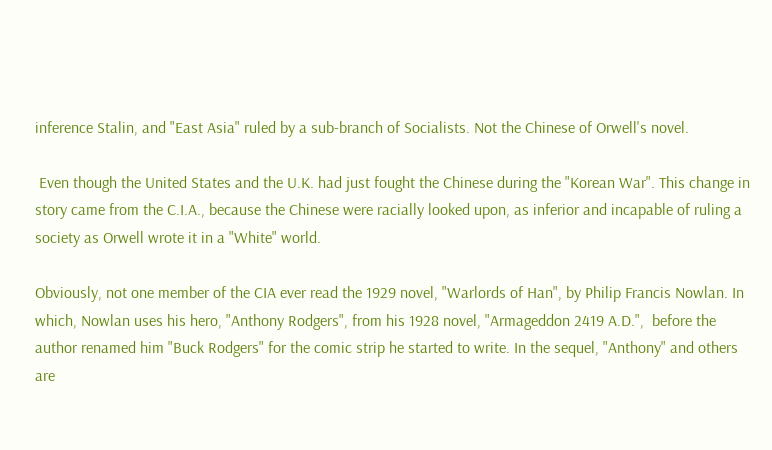inference Stalin, and "East Asia" ruled by a sub-branch of Socialists. Not the Chinese of Orwell's novel.

 Even though the United States and the U.K. had just fought the Chinese during the "Korean War". This change in story came from the C.I.A., because the Chinese were racially looked upon, as inferior and incapable of ruling a society as Orwell wrote it in a "White" world.

Obviously, not one member of the CIA ever read the 1929 novel, "Warlords of Han", by Philip Francis Nowlan. In which, Nowlan uses his hero, "Anthony Rodgers", from his 1928 novel, "Armageddon 2419 A.D.",  before the author renamed him "Buck Rodgers" for the comic strip he started to write. In the sequel, "Anthony" and others are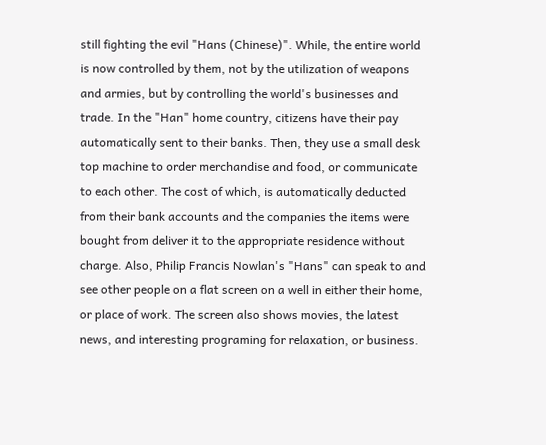still fighting the evil "Hans (Chinese)". While, the entire world is now controlled by them, not by the utilization of weapons and armies, but by controlling the world's businesses and trade. In the "Han" home country, citizens have their pay automatically sent to their banks. Then, they use a small desk top machine to order merchandise and food, or communicate to each other. The cost of which, is automatically deducted from their bank accounts and the companies the items were bought from deliver it to the appropriate residence without charge. Also, Philip Francis Nowlan's "Hans" can speak to and see other people on a flat screen on a well in either their home, or place of work. The screen also shows movies, the latest news, and interesting programing for relaxation, or business.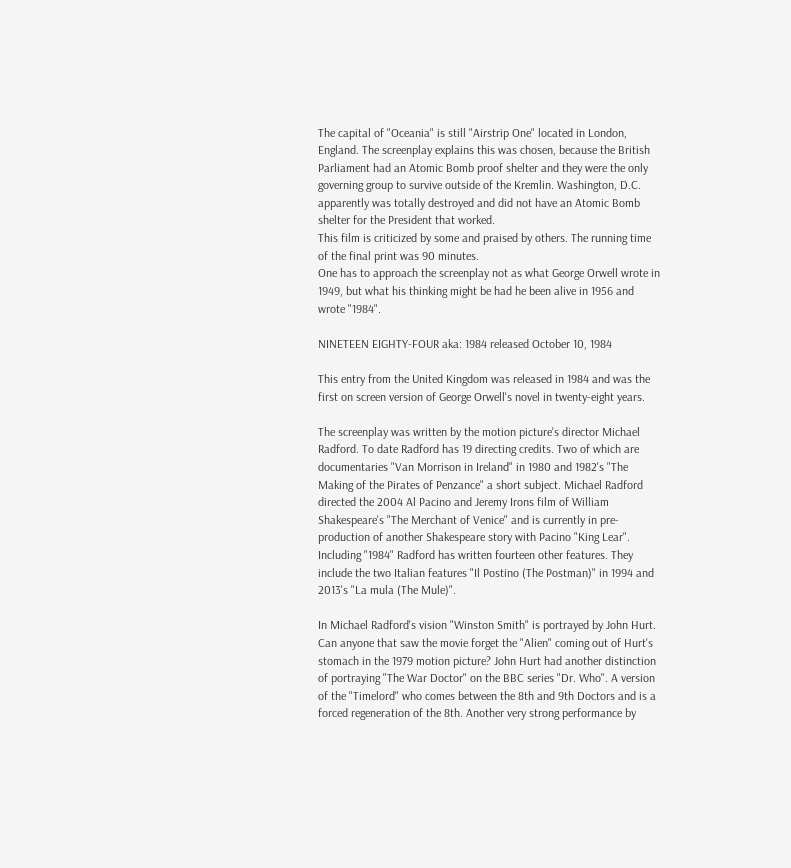The capital of "Oceania" is still "Airstrip One" located in London, England. The screenplay explains this was chosen, because the British Parliament had an Atomic Bomb proof shelter and they were the only governing group to survive outside of the Kremlin. Washington, D.C. apparently was totally destroyed and did not have an Atomic Bomb shelter for the President that worked.
This film is criticized by some and praised by others. The running time of the final print was 90 minutes.
One has to approach the screenplay not as what George Orwell wrote in 1949, but what his thinking might be had he been alive in 1956 and wrote "1984".

NINETEEN EIGHTY-FOUR aka: 1984 released October 10, 1984

This entry from the United Kingdom was released in 1984 and was the first on screen version of George Orwell's novel in twenty-eight years.

The screenplay was written by the motion picture's director Michael Radford. To date Radford has 19 directing credits. Two of which are documentaries "Van Morrison in Ireland" in 1980 and 1982's "The Making of the Pirates of Penzance" a short subject. Michael Radford directed the 2004 Al Pacino and Jeremy Irons film of William Shakespeare's "The Merchant of Venice" and is currently in pre-production of another Shakespeare story with Pacino "King Lear". Including "1984" Radford has written fourteen other features. They include the two Italian features "Il Postino (The Postman)" in 1994 and 2013's "La mula (The Mule)".

In Michael Radford's vision "Winston Smith" is portrayed by John Hurt. Can anyone that saw the movie forget the "Alien" coming out of Hurt's stomach in the 1979 motion picture? John Hurt had another distinction of portraying "The War Doctor" on the BBC series "Dr. Who". A version of the "Timelord" who comes between the 8th and 9th Doctors and is a forced regeneration of the 8th. Another very strong performance by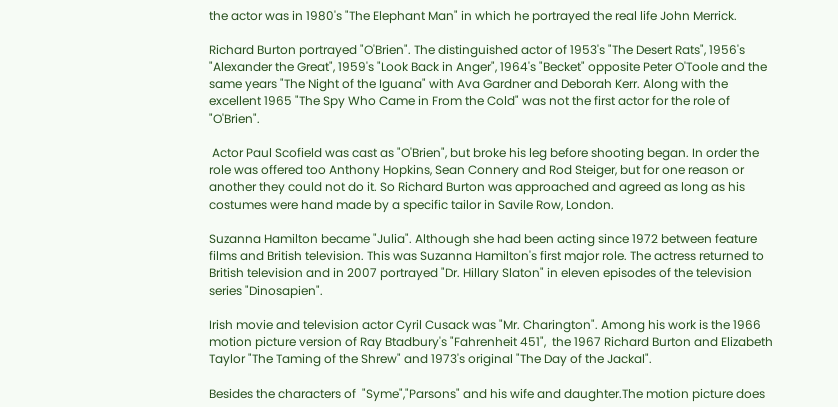the actor was in 1980's "The Elephant Man" in which he portrayed the real life John Merrick.

Richard Burton portrayed "O'Brien". The distinguished actor of 1953's "The Desert Rats", 1956's "Alexander the Great", 1959's "Look Back in Anger", 1964's "Becket" opposite Peter O'Toole and the same years "The Night of the Iguana" with Ava Gardner and Deborah Kerr. Along with the excellent 1965 "The Spy Who Came in From the Cold" was not the first actor for the role of "O'Brien".

 Actor Paul Scofield was cast as "O'Brien", but broke his leg before shooting began. In order the role was offered too Anthony Hopkins, Sean Connery and Rod Steiger, but for one reason or another they could not do it. So Richard Burton was approached and agreed as long as his costumes were hand made by a specific tailor in Savile Row, London.

Suzanna Hamilton became "Julia". Although she had been acting since 1972 between feature films and British television. This was Suzanna Hamilton's first major role. The actress returned to British television and in 2007 portrayed "Dr. Hillary Slaton" in eleven episodes of the television series "Dinosapien".

Irish movie and television actor Cyril Cusack was "Mr. Charington". Among his work is the 1966 motion picture version of Ray Btadbury's "Fahrenheit 451",  the 1967 Richard Burton and Elizabeth Taylor "The Taming of the Shrew" and 1973's original "The Day of the Jackal".

Besides the characters of  "Syme","Parsons" and his wife and daughter.The motion picture does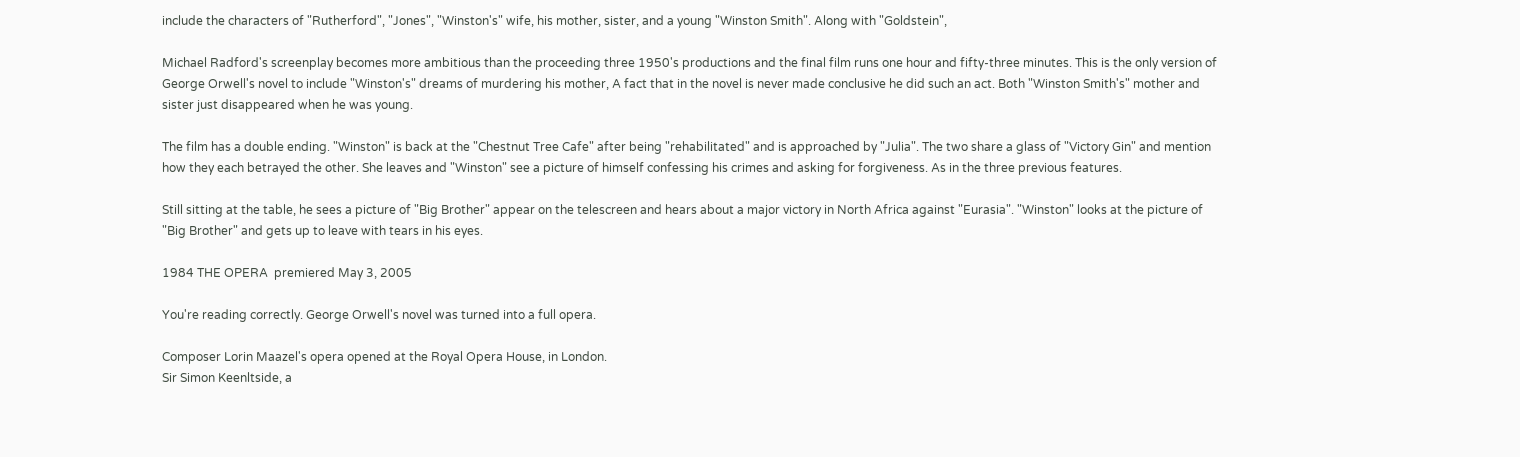include the characters of "Rutherford", "Jones", "Winston's" wife, his mother, sister, and a young "Winston Smith". Along with "Goldstein",

Michael Radford's screenplay becomes more ambitious than the proceeding three 1950's productions and the final film runs one hour and fifty-three minutes. This is the only version of George Orwell's novel to include "Winston's" dreams of murdering his mother, A fact that in the novel is never made conclusive he did such an act. Both "Winston Smith's" mother and sister just disappeared when he was young.

The film has a double ending. "Winston" is back at the "Chestnut Tree Cafe" after being "rehabilitated" and is approached by "Julia". The two share a glass of "Victory Gin" and mention how they each betrayed the other. She leaves and "Winston" see a picture of himself confessing his crimes and asking for forgiveness. As in the three previous features.

Still sitting at the table, he sees a picture of "Big Brother" appear on the telescreen and hears about a major victory in North Africa against "Eurasia". "Winston" looks at the picture of "Big Brother" and gets up to leave with tears in his eyes.

1984 THE OPERA  premiered May 3, 2005

You're reading correctly. George Orwell's novel was turned into a full opera.

Composer Lorin Maazel's opera opened at the Royal Opera House, in London.
Sir Simon Keenltside, a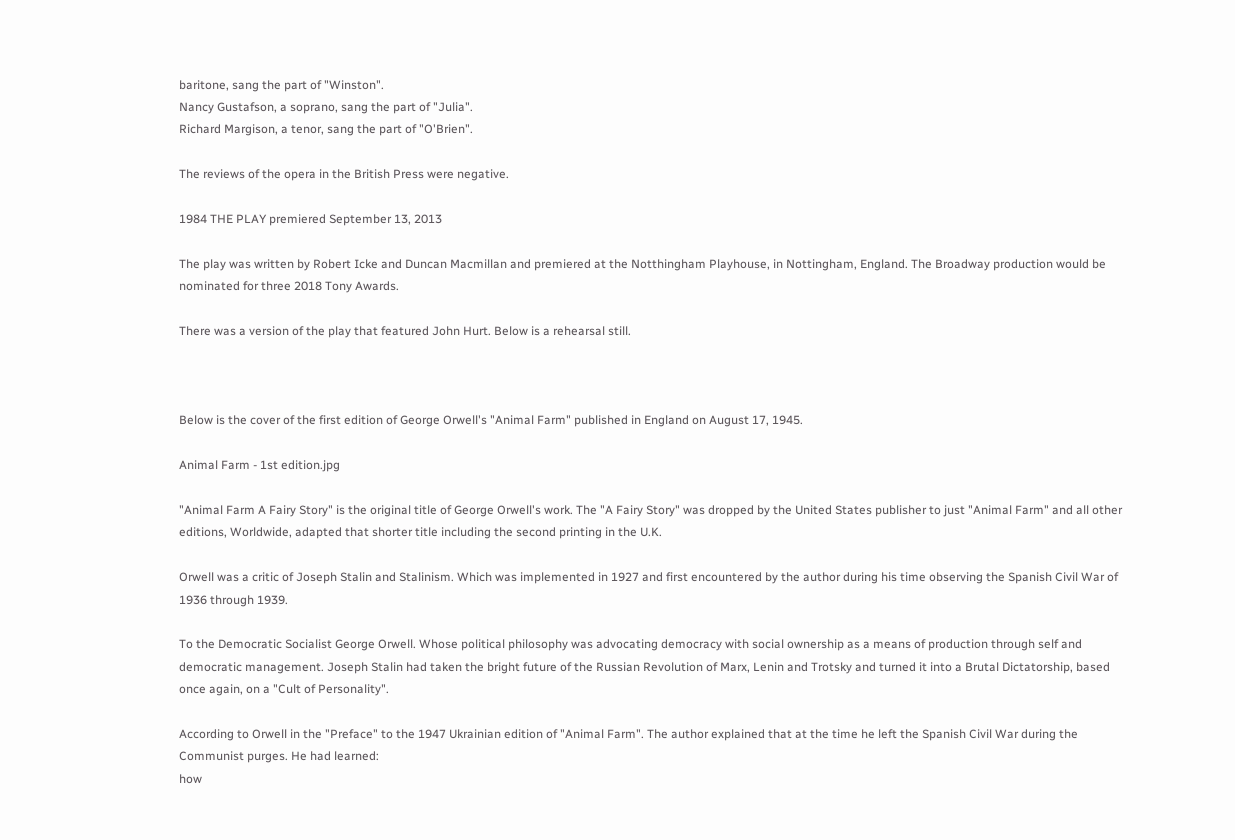baritone, sang the part of "Winston".
Nancy Gustafson, a soprano, sang the part of "Julia".
Richard Margison, a tenor, sang the part of "O'Brien".

The reviews of the opera in the British Press were negative.

1984 THE PLAY premiered September 13, 2013

The play was written by Robert Icke and Duncan Macmillan and premiered at the Notthingham Playhouse, in Nottingham, England. The Broadway production would be nominated for three 2018 Tony Awards.

There was a version of the play that featured John Hurt. Below is a rehearsal still.



Below is the cover of the first edition of George Orwell's "Animal Farm" published in England on August 17, 1945.

Animal Farm - 1st edition.jpg

"Animal Farm A Fairy Story" is the original title of George Orwell's work. The "A Fairy Story" was dropped by the United States publisher to just "Animal Farm" and all other editions, Worldwide, adapted that shorter title including the second printing in the U.K.

Orwell was a critic of Joseph Stalin and Stalinism. Which was implemented in 1927 and first encountered by the author during his time observing the Spanish Civil War of 1936 through 1939.

To the Democratic Socialist George Orwell. Whose political philosophy was advocating democracy with social ownership as a means of production through self and democratic management. Joseph Stalin had taken the bright future of the Russian Revolution of Marx, Lenin and Trotsky and turned it into a Brutal Dictatorship, based once again, on a "Cult of Personality".

According to Orwell in the "Preface" to the 1947 Ukrainian edition of "Animal Farm". The author explained that at the time he left the Spanish Civil War during the Communist purges. He had learned:
how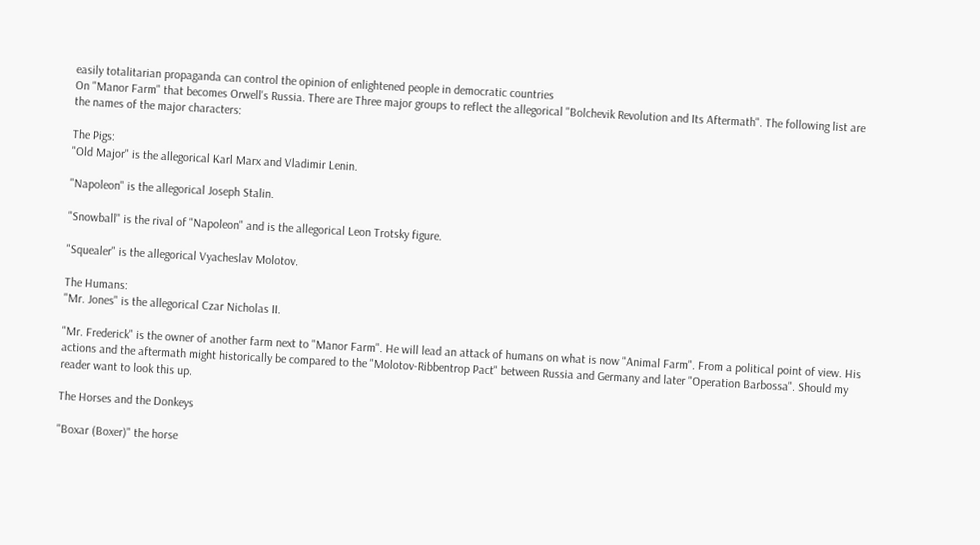easily totalitarian propaganda can control the opinion of enlightened people in democratic countries
On "Manor Farm" that becomes Orwell's Russia. There are Three major groups to reflect the allegorical "Bolchevik Revolution and Its Aftermath". The following list are the names of the major characters:

The Pigs:
"Old Major" is the allegorical Karl Marx and Vladimir Lenin.

"Napoleon" is the allegorical Joseph Stalin.

"Snowball" is the rival of "Napoleon" and is the allegorical Leon Trotsky figure.

"Squealer" is the allegorical Vyacheslav Molotov.

The Humans:
"Mr. Jones" is the allegorical Czar Nicholas II.

"Mr. Frederick" is the owner of another farm next to "Manor Farm". He will lead an attack of humans on what is now "Animal Farm". From a political point of view. His actions and the aftermath might historically be compared to the "Molotov-Ribbentrop Pact" between Russia and Germany and later "Operation Barbossa". Should my reader want to look this up.

The Horses and the Donkeys

"Boxar (Boxer)" the horse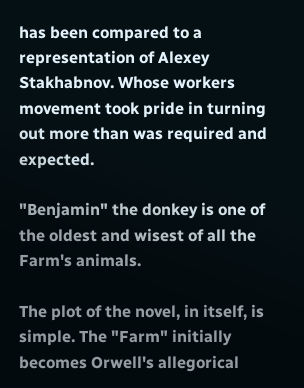has been compared to a representation of Alexey Stakhabnov. Whose workers movement took pride in turning out more than was required and expected.

"Benjamin" the donkey is one of the oldest and wisest of all the Farm's animals.

The plot of the novel, in itself, is simple. The "Farm" initially becomes Orwell's allegorical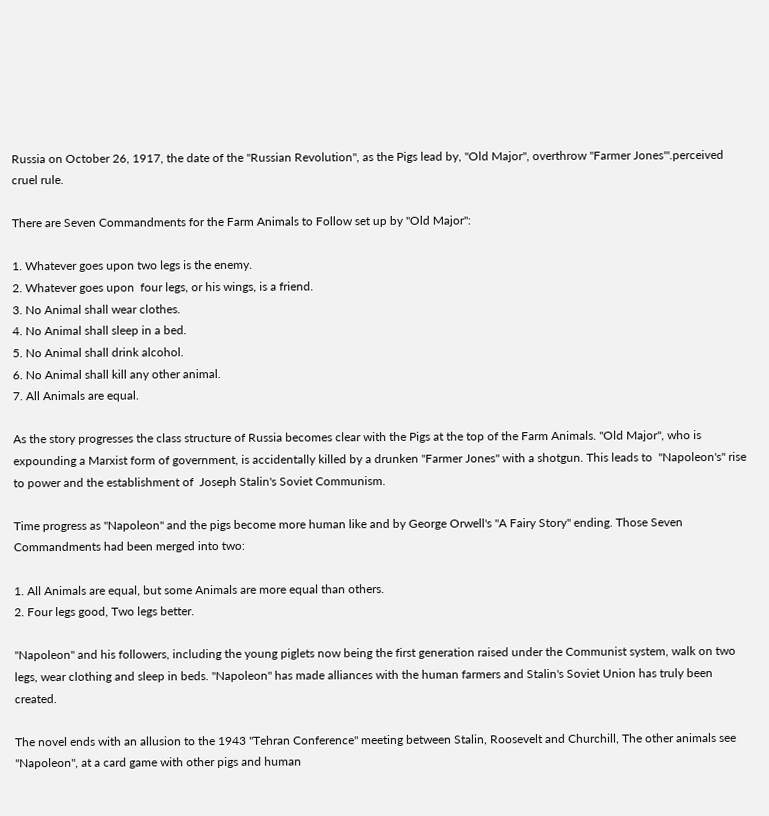Russia on October 26, 1917, the date of the "Russian Revolution", as the Pigs lead by, "Old Major", overthrow "Farmer Jones'".perceived cruel rule.

There are Seven Commandments for the Farm Animals to Follow set up by "Old Major":

1. Whatever goes upon two legs is the enemy.
2. Whatever goes upon  four legs, or his wings, is a friend.
3. No Animal shall wear clothes.
4. No Animal shall sleep in a bed.
5. No Animal shall drink alcohol.
6. No Animal shall kill any other animal.
7. All Animals are equal.

As the story progresses the class structure of Russia becomes clear with the Pigs at the top of the Farm Animals. "Old Major", who is expounding a Marxist form of government, is accidentally killed by a drunken "Farmer Jones" with a shotgun. This leads to  "Napoleon's" rise to power and the establishment of  Joseph Stalin's Soviet Communism.

Time progress as "Napoleon" and the pigs become more human like and by George Orwell's "A Fairy Story" ending. Those Seven Commandments had been merged into two:

1. All Animals are equal, but some Animals are more equal than others.
2. Four legs good, Two legs better.

"Napoleon" and his followers, including the young piglets now being the first generation raised under the Communist system, walk on two legs, wear clothing and sleep in beds. "Napoleon" has made alliances with the human farmers and Stalin's Soviet Union has truly been created.

The novel ends with an allusion to the 1943 "Tehran Conference" meeting between Stalin, Roosevelt and Churchill, The other animals see "Napoleon", at a card game with other pigs and human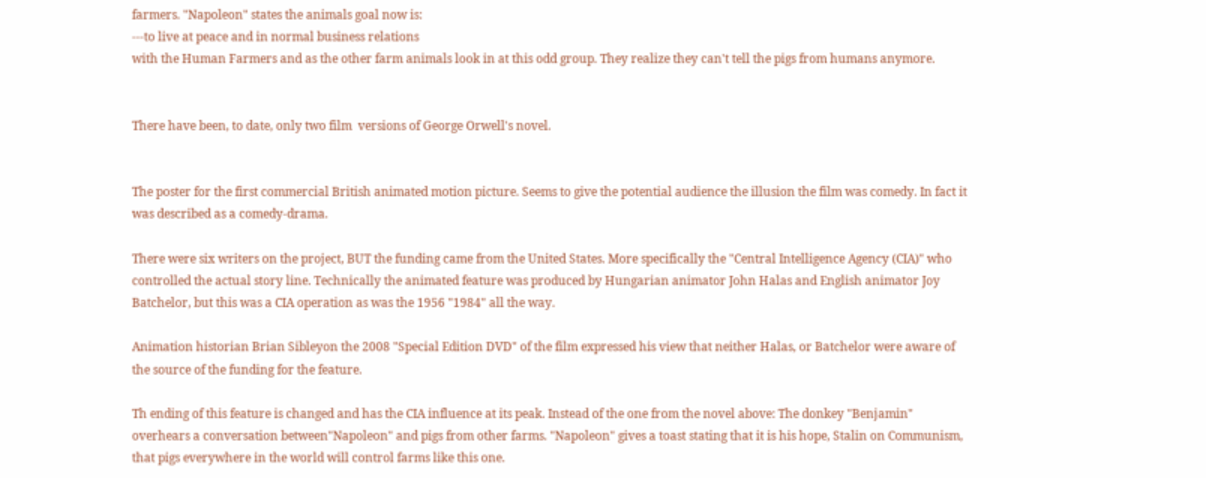farmers. "Napoleon" states the animals goal now is:
---to live at peace and in normal business relations
with the Human Farmers and as the other farm animals look in at this odd group. They realize they can't tell the pigs from humans anymore.


There have been, to date, only two film  versions of George Orwell's novel.


The poster for the first commercial British animated motion picture. Seems to give the potential audience the illusion the film was comedy. In fact it was described as a comedy-drama.

There were six writers on the project, BUT the funding came from the United States. More specifically the "Central Intelligence Agency (CIA)" who controlled the actual story line. Technically the animated feature was produced by Hungarian animator John Halas and English animator Joy Batchelor, but this was a CIA operation as was the 1956 "1984" all the way.

Animation historian Brian Sibleyon the 2008 "Special Edition DVD" of the film expressed his view that neither Halas, or Batchelor were aware of the source of the funding for the feature.

Th ending of this feature is changed and has the CIA influence at its peak. Instead of the one from the novel above: The donkey "Benjamin" overhears a conversation between"Napoleon" and pigs from other farms. "Napoleon" gives a toast stating that it is his hope, Stalin on Communism, that pigs everywhere in the world will control farms like this one.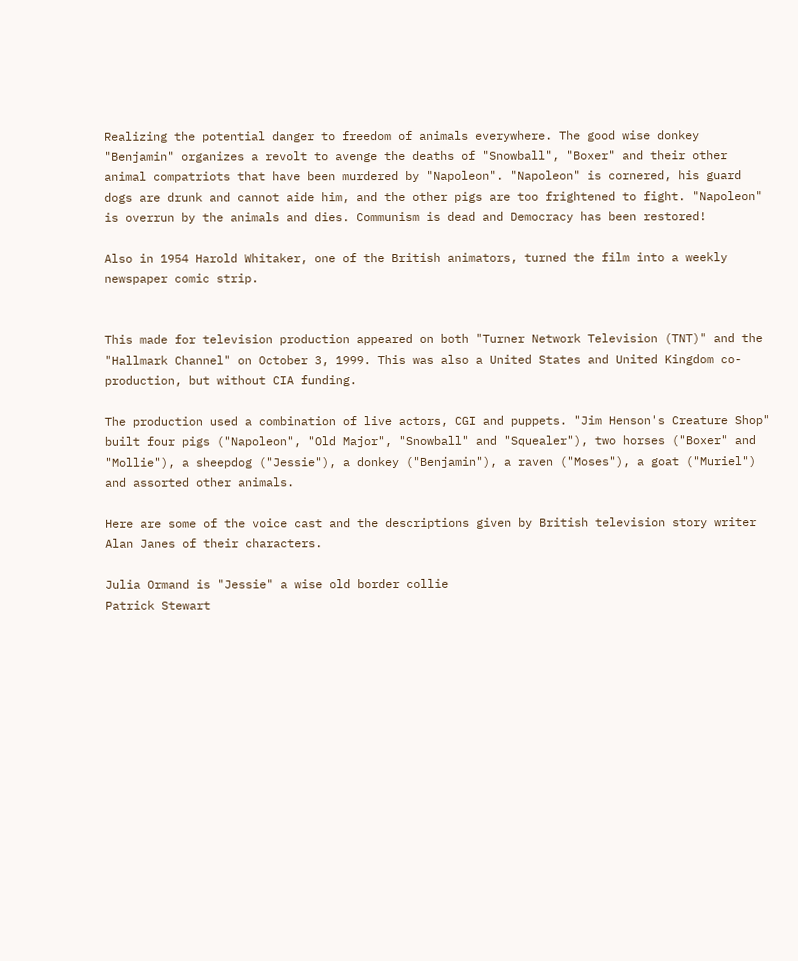Realizing the potential danger to freedom of animals everywhere. The good wise donkey "Benjamin" organizes a revolt to avenge the deaths of "Snowball", "Boxer" and their other animal compatriots that have been murdered by "Napoleon". "Napoleon" is cornered, his guard dogs are drunk and cannot aide him, and the other pigs are too frightened to fight. "Napoleon" is overrun by the animals and dies. Communism is dead and Democracy has been restored!

Also in 1954 Harold Whitaker, one of the British animators, turned the film into a weekly newspaper comic strip.


This made for television production appeared on both "Turner Network Television (TNT)" and the "Hallmark Channel" on October 3, 1999. This was also a United States and United Kingdom co-production, but without CIA funding.

The production used a combination of live actors, CGI and puppets. "Jim Henson's Creature Shop" built four pigs ("Napoleon", "Old Major", "Snowball" and "Squealer"), two horses ("Boxer" and "Mollie"), a sheepdog ("Jessie"), a donkey ("Benjamin"), a raven ("Moses"), a goat ("Muriel") and assorted other animals.

Here are some of the voice cast and the descriptions given by British television story writer Alan Janes of their characters.

Julia Ormand is "Jessie" a wise old border collie
Patrick Stewart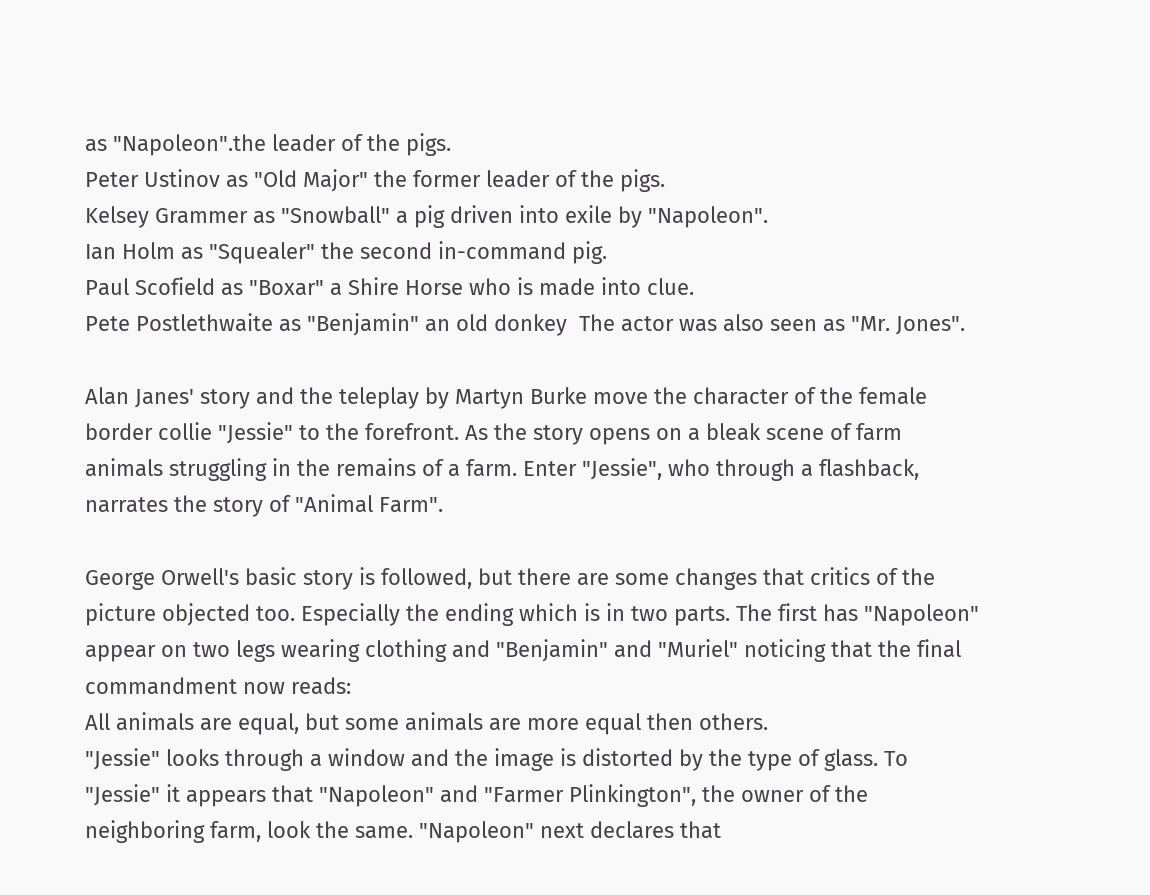as "Napoleon".the leader of the pigs.
Peter Ustinov as "Old Major" the former leader of the pigs.
Kelsey Grammer as "Snowball" a pig driven into exile by "Napoleon".
Ian Holm as "Squealer" the second in-command pig.
Paul Scofield as "Boxar" a Shire Horse who is made into clue.
Pete Postlethwaite as "Benjamin" an old donkey  The actor was also seen as "Mr. Jones".

Alan Janes' story and the teleplay by Martyn Burke move the character of the female border collie "Jessie" to the forefront. As the story opens on a bleak scene of farm animals struggling in the remains of a farm. Enter "Jessie", who through a flashback, narrates the story of "Animal Farm".

George Orwell's basic story is followed, but there are some changes that critics of the picture objected too. Especially the ending which is in two parts. The first has "Napoleon" appear on two legs wearing clothing and "Benjamin" and "Muriel" noticing that the final commandment now reads:
All animals are equal, but some animals are more equal then others.
"Jessie" looks through a window and the image is distorted by the type of glass. To "Jessie" it appears that "Napoleon" and "Farmer Plinkington", the owner of the neighboring farm, look the same. "Napoleon" next declares that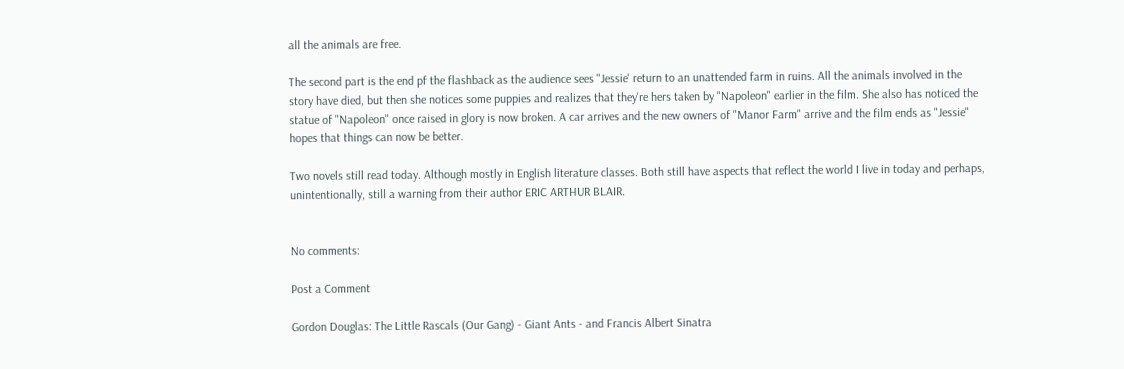all the animals are free.

The second part is the end pf the flashback as the audience sees "Jessie' return to an unattended farm in ruins. All the animals involved in the story have died, but then she notices some puppies and realizes that they're hers taken by "Napoleon" earlier in the film. She also has noticed the statue of "Napoleon" once raised in glory is now broken. A car arrives and the new owners of "Manor Farm" arrive and the film ends as "Jessie" hopes that things can now be better.

Two novels still read today. Although mostly in English literature classes. Both still have aspects that reflect the world I live in today and perhaps, unintentionally, still a warning from their author ERIC ARTHUR BLAIR.


No comments:

Post a Comment

Gordon Douglas: The Little Rascals (Our Gang) - Giant Ants - and Francis Albert Sinatra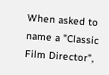When asked to name a "Classic Film Director",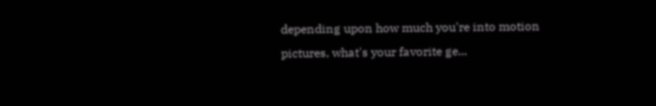depending upon how much you're into motion pictures, what's your favorite ge...